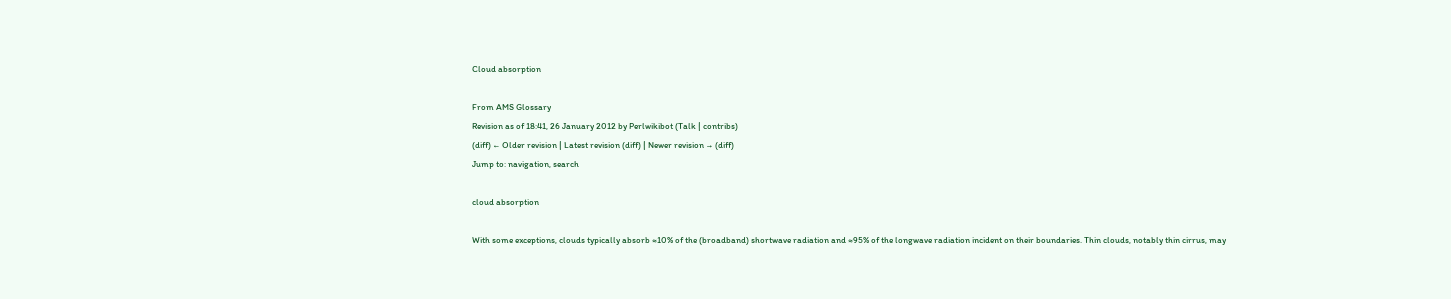Cloud absorption

From AMS Glossary
Revision as of 18:41, 26 January 2012 by Perlwikibot (Talk | contribs)
(diff) ← Older revision | Latest revision (diff) | Newer revision → (diff)
Jump to: navigation, search

cloud absorption

With some exceptions, clouds typically absorb ≈10% of the (broadband) shortwave radiation and ≈95% of the longwave radiation incident on their boundaries. Thin clouds, notably thin cirrus, may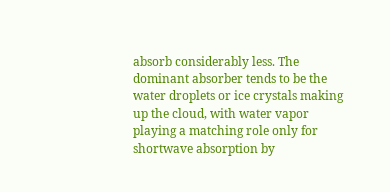absorb considerably less. The dominant absorber tends to be the water droplets or ice crystals making up the cloud, with water vapor playing a matching role only for shortwave absorption by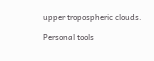upper tropospheric clouds.

Personal tools